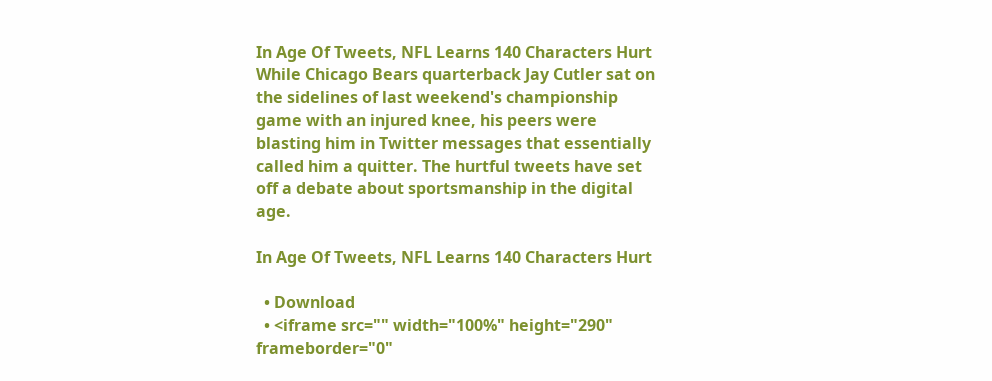In Age Of Tweets, NFL Learns 140 Characters Hurt While Chicago Bears quarterback Jay Cutler sat on the sidelines of last weekend's championship game with an injured knee, his peers were blasting him in Twitter messages that essentially called him a quitter. The hurtful tweets have set off a debate about sportsmanship in the digital age.

In Age Of Tweets, NFL Learns 140 Characters Hurt

  • Download
  • <iframe src="" width="100%" height="290" frameborder="0"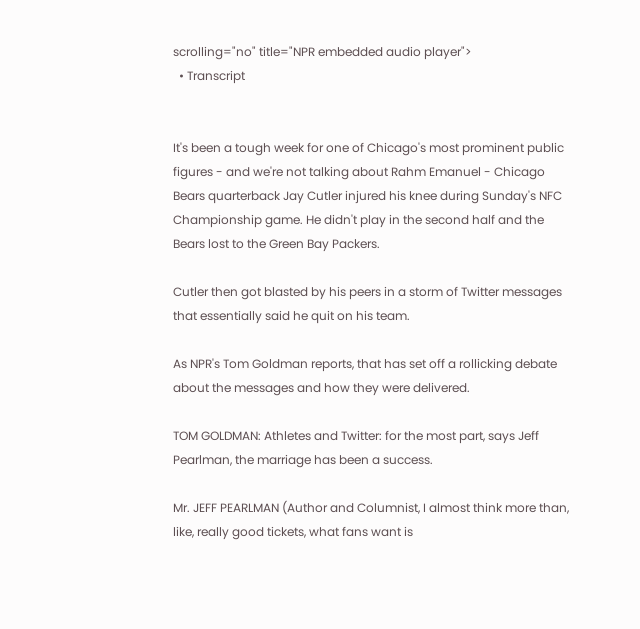scrolling="no" title="NPR embedded audio player">
  • Transcript


It's been a tough week for one of Chicago's most prominent public figures - and we're not talking about Rahm Emanuel - Chicago Bears quarterback Jay Cutler injured his knee during Sunday's NFC Championship game. He didn't play in the second half and the Bears lost to the Green Bay Packers.

Cutler then got blasted by his peers in a storm of Twitter messages that essentially said he quit on his team.

As NPR's Tom Goldman reports, that has set off a rollicking debate about the messages and how they were delivered.

TOM GOLDMAN: Athletes and Twitter: for the most part, says Jeff Pearlman, the marriage has been a success.

Mr. JEFF PEARLMAN (Author and Columnist, I almost think more than, like, really good tickets, what fans want is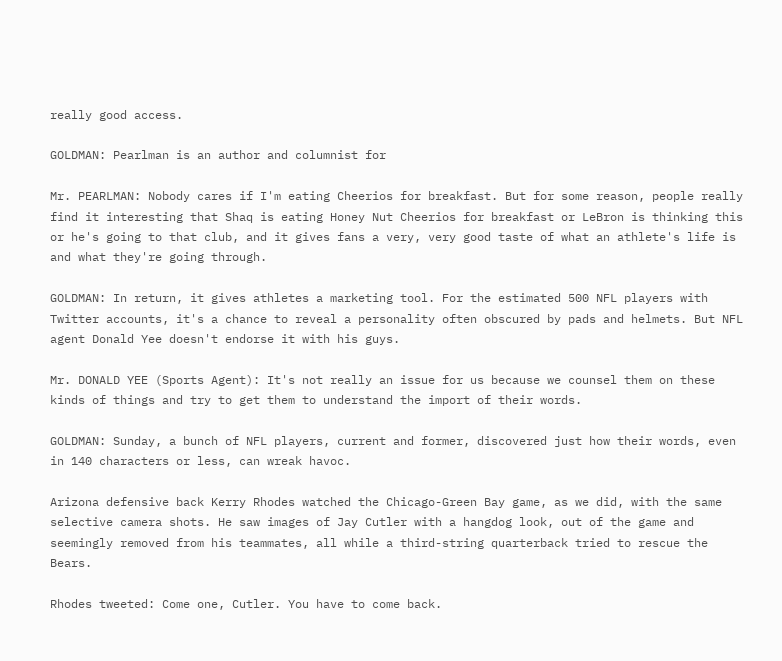really good access.

GOLDMAN: Pearlman is an author and columnist for

Mr. PEARLMAN: Nobody cares if I'm eating Cheerios for breakfast. But for some reason, people really find it interesting that Shaq is eating Honey Nut Cheerios for breakfast or LeBron is thinking this or he's going to that club, and it gives fans a very, very good taste of what an athlete's life is and what they're going through.

GOLDMAN: In return, it gives athletes a marketing tool. For the estimated 500 NFL players with Twitter accounts, it's a chance to reveal a personality often obscured by pads and helmets. But NFL agent Donald Yee doesn't endorse it with his guys.

Mr. DONALD YEE (Sports Agent): It's not really an issue for us because we counsel them on these kinds of things and try to get them to understand the import of their words.

GOLDMAN: Sunday, a bunch of NFL players, current and former, discovered just how their words, even in 140 characters or less, can wreak havoc.

Arizona defensive back Kerry Rhodes watched the Chicago-Green Bay game, as we did, with the same selective camera shots. He saw images of Jay Cutler with a hangdog look, out of the game and seemingly removed from his teammates, all while a third-string quarterback tried to rescue the Bears.

Rhodes tweeted: Come one, Cutler. You have to come back.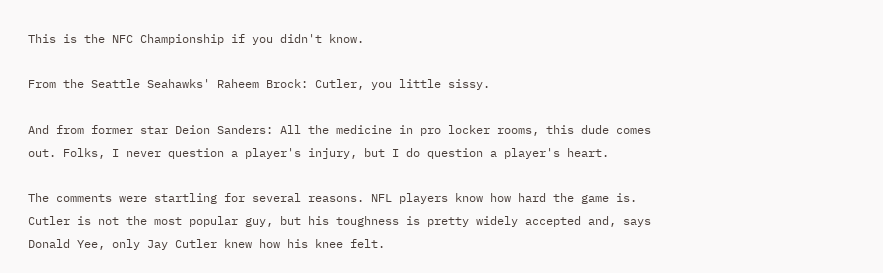This is the NFC Championship if you didn't know.

From the Seattle Seahawks' Raheem Brock: Cutler, you little sissy.

And from former star Deion Sanders: All the medicine in pro locker rooms, this dude comes out. Folks, I never question a player's injury, but I do question a player's heart.

The comments were startling for several reasons. NFL players know how hard the game is. Cutler is not the most popular guy, but his toughness is pretty widely accepted and, says Donald Yee, only Jay Cutler knew how his knee felt.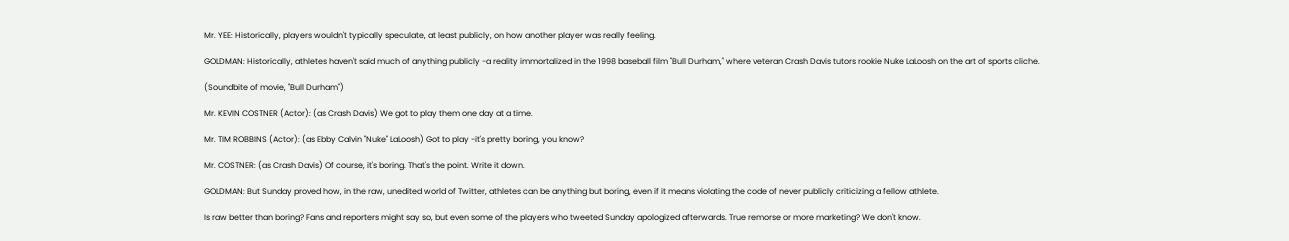Mr. YEE: Historically, players wouldn't typically speculate, at least publicly, on how another player was really feeling.

GOLDMAN: Historically, athletes haven't said much of anything publicly -a reality immortalized in the 1998 baseball film "Bull Durham," where veteran Crash Davis tutors rookie Nuke LaLoosh on the art of sports cliche.

(Soundbite of movie, "Bull Durham")

Mr. KEVIN COSTNER (Actor): (as Crash Davis) We got to play them one day at a time.

Mr. TIM ROBBINS (Actor): (as Ebby Calvin "Nuke" LaLoosh) Got to play -it's pretty boring, you know?

Mr. COSTNER: (as Crash Davis) Of course, it's boring. That's the point. Write it down.

GOLDMAN: But Sunday proved how, in the raw, unedited world of Twitter, athletes can be anything but boring, even if it means violating the code of never publicly criticizing a fellow athlete.

Is raw better than boring? Fans and reporters might say so, but even some of the players who tweeted Sunday apologized afterwards. True remorse or more marketing? We don't know.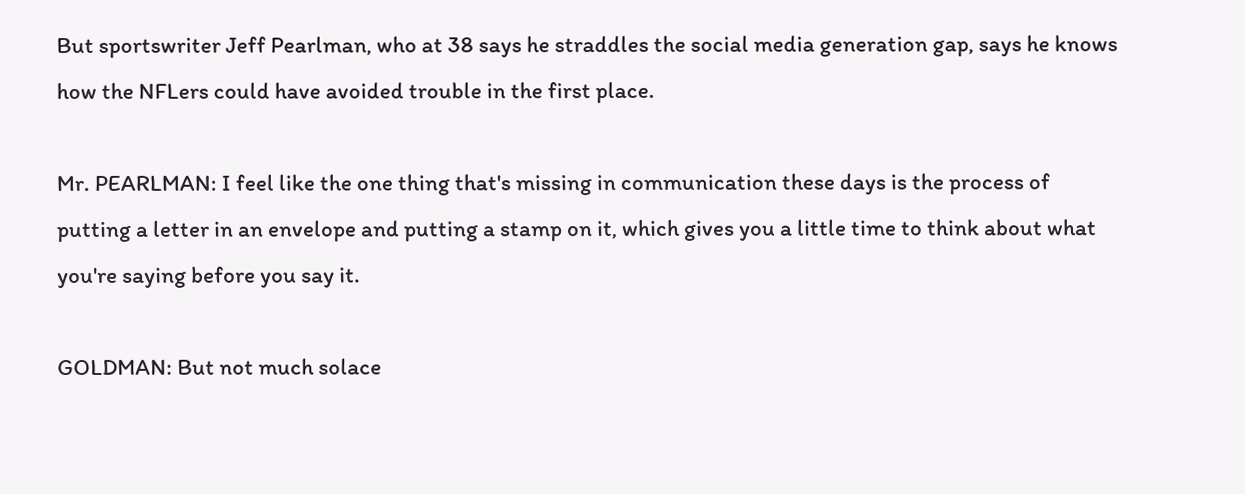But sportswriter Jeff Pearlman, who at 38 says he straddles the social media generation gap, says he knows how the NFLers could have avoided trouble in the first place.

Mr. PEARLMAN: I feel like the one thing that's missing in communication these days is the process of putting a letter in an envelope and putting a stamp on it, which gives you a little time to think about what you're saying before you say it.

GOLDMAN: But not much solace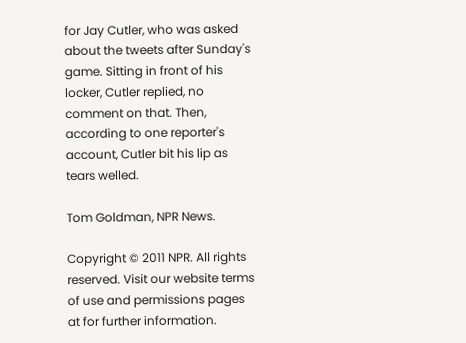for Jay Cutler, who was asked about the tweets after Sunday's game. Sitting in front of his locker, Cutler replied, no comment on that. Then, according to one reporter's account, Cutler bit his lip as tears welled.

Tom Goldman, NPR News.

Copyright © 2011 NPR. All rights reserved. Visit our website terms of use and permissions pages at for further information.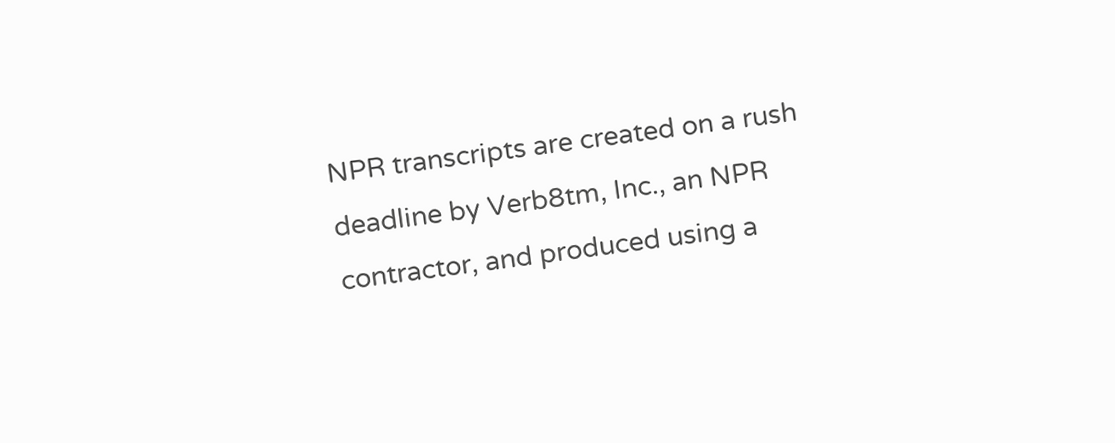NPR transcripts are created on a rush deadline by Verb8tm, Inc., an NPR contractor, and produced using a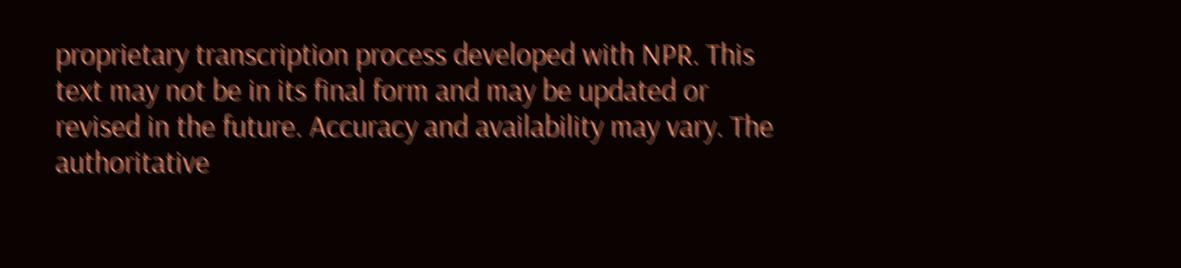proprietary transcription process developed with NPR. This text may not be in its final form and may be updated or revised in the future. Accuracy and availability may vary. The authoritative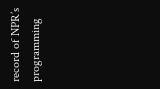record of NPR’s programming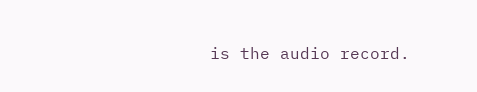is the audio record.